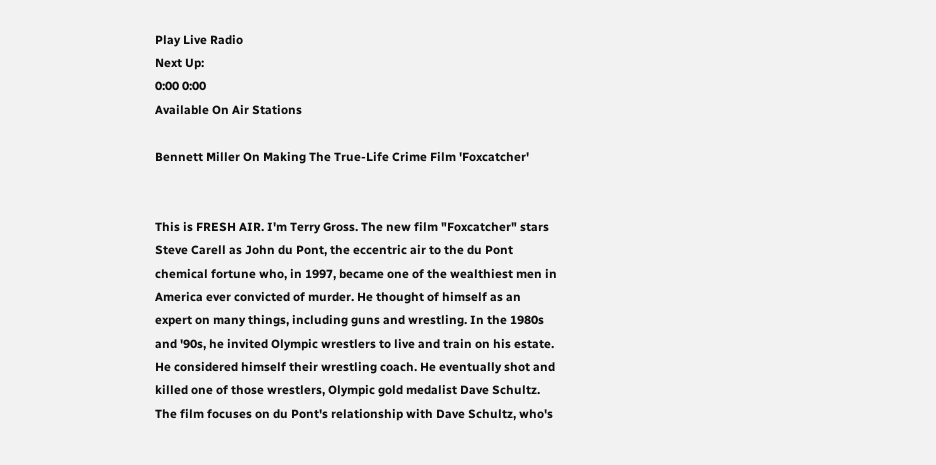Play Live Radio
Next Up:
0:00 0:00
Available On Air Stations

Bennett Miller On Making The True-Life Crime Film 'Foxcatcher'


This is FRESH AIR. I'm Terry Gross. The new film "Foxcatcher" stars Steve Carell as John du Pont, the eccentric air to the du Pont chemical fortune who, in 1997, became one of the wealthiest men in America ever convicted of murder. He thought of himself as an expert on many things, including guns and wrestling. In the 1980s and '90s, he invited Olympic wrestlers to live and train on his estate. He considered himself their wrestling coach. He eventually shot and killed one of those wrestlers, Olympic gold medalist Dave Schultz. The film focuses on du Pont's relationship with Dave Schultz, who's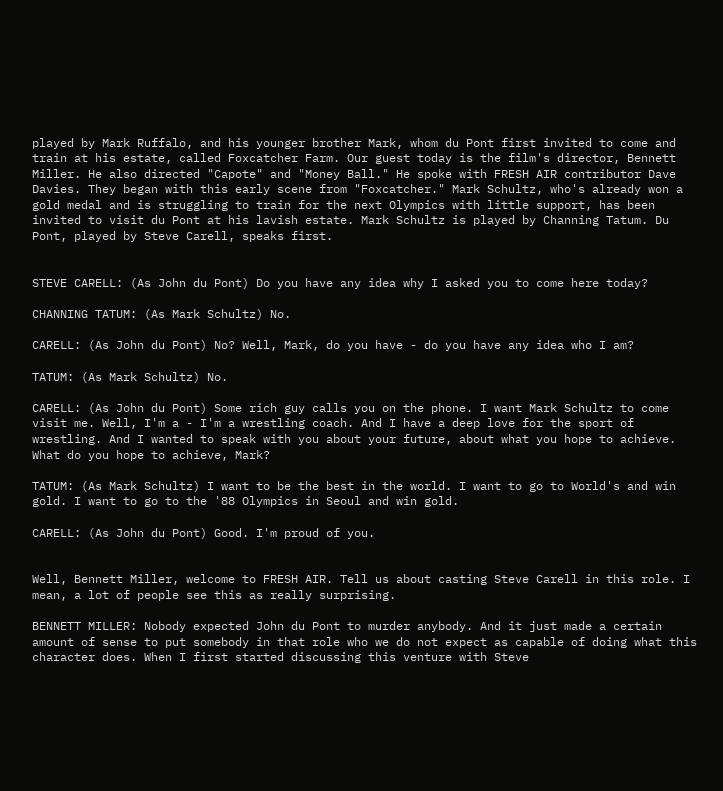played by Mark Ruffalo, and his younger brother Mark, whom du Pont first invited to come and train at his estate, called Foxcatcher Farm. Our guest today is the film's director, Bennett Miller. He also directed "Capote" and "Money Ball." He spoke with FRESH AIR contributor Dave Davies. They began with this early scene from "Foxcatcher." Mark Schultz, who's already won a gold medal and is struggling to train for the next Olympics with little support, has been invited to visit du Pont at his lavish estate. Mark Schultz is played by Channing Tatum. Du Pont, played by Steve Carell, speaks first.


STEVE CARELL: (As John du Pont) Do you have any idea why I asked you to come here today?

CHANNING TATUM: (As Mark Schultz) No.

CARELL: (As John du Pont) No? Well, Mark, do you have - do you have any idea who I am?

TATUM: (As Mark Schultz) No.

CARELL: (As John du Pont) Some rich guy calls you on the phone. I want Mark Schultz to come visit me. Well, I'm a - I'm a wrestling coach. And I have a deep love for the sport of wrestling. And I wanted to speak with you about your future, about what you hope to achieve. What do you hope to achieve, Mark?

TATUM: (As Mark Schultz) I want to be the best in the world. I want to go to World's and win gold. I want to go to the '88 Olympics in Seoul and win gold.

CARELL: (As John du Pont) Good. I'm proud of you.


Well, Bennett Miller, welcome to FRESH AIR. Tell us about casting Steve Carell in this role. I mean, a lot of people see this as really surprising.

BENNETT MILLER: Nobody expected John du Pont to murder anybody. And it just made a certain amount of sense to put somebody in that role who we do not expect as capable of doing what this character does. When I first started discussing this venture with Steve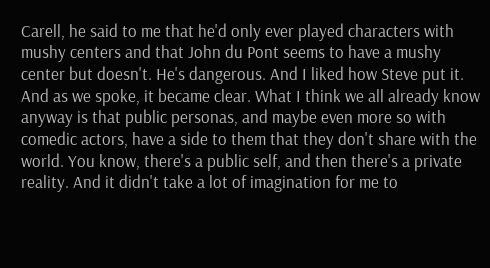Carell, he said to me that he'd only ever played characters with mushy centers and that John du Pont seems to have a mushy center but doesn't. He's dangerous. And I liked how Steve put it. And as we spoke, it became clear. What I think we all already know anyway is that public personas, and maybe even more so with comedic actors, have a side to them that they don't share with the world. You know, there's a public self, and then there's a private reality. And it didn't take a lot of imagination for me to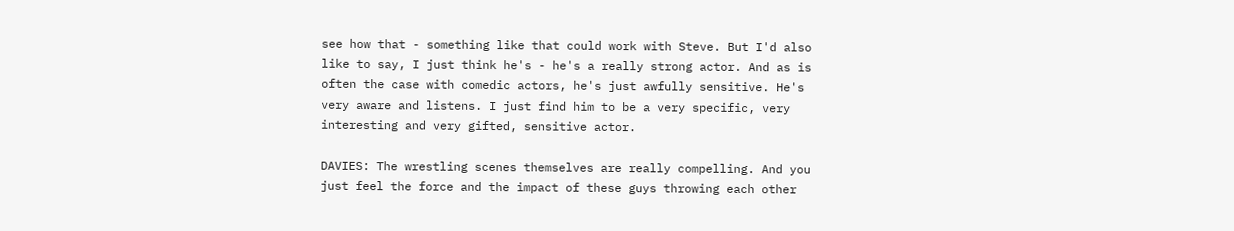see how that - something like that could work with Steve. But I'd also like to say, I just think he's - he's a really strong actor. And as is often the case with comedic actors, he's just awfully sensitive. He's very aware and listens. I just find him to be a very specific, very interesting and very gifted, sensitive actor.

DAVIES: The wrestling scenes themselves are really compelling. And you just feel the force and the impact of these guys throwing each other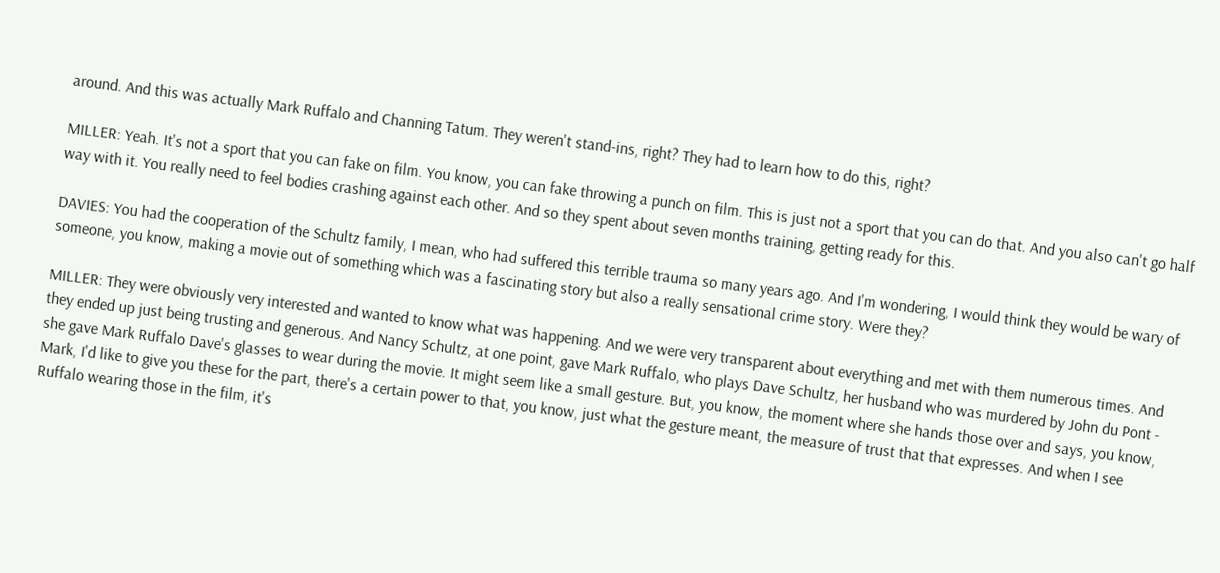around. And this was actually Mark Ruffalo and Channing Tatum. They weren't stand-ins, right? They had to learn how to do this, right?

MILLER: Yeah. It's not a sport that you can fake on film. You know, you can fake throwing a punch on film. This is just not a sport that you can do that. And you also can't go half way with it. You really need to feel bodies crashing against each other. And so they spent about seven months training, getting ready for this.

DAVIES: You had the cooperation of the Schultz family, I mean, who had suffered this terrible trauma so many years ago. And I'm wondering, I would think they would be wary of someone, you know, making a movie out of something which was a fascinating story but also a really sensational crime story. Were they?

MILLER: They were obviously very interested and wanted to know what was happening. And we were very transparent about everything and met with them numerous times. And they ended up just being trusting and generous. And Nancy Schultz, at one point, gave Mark Ruffalo, who plays Dave Schultz, her husband who was murdered by John du Pont - she gave Mark Ruffalo Dave's glasses to wear during the movie. It might seem like a small gesture. But, you know, the moment where she hands those over and says, you know, Mark, I'd like to give you these for the part, there's a certain power to that, you know, just what the gesture meant, the measure of trust that that expresses. And when I see Ruffalo wearing those in the film, it's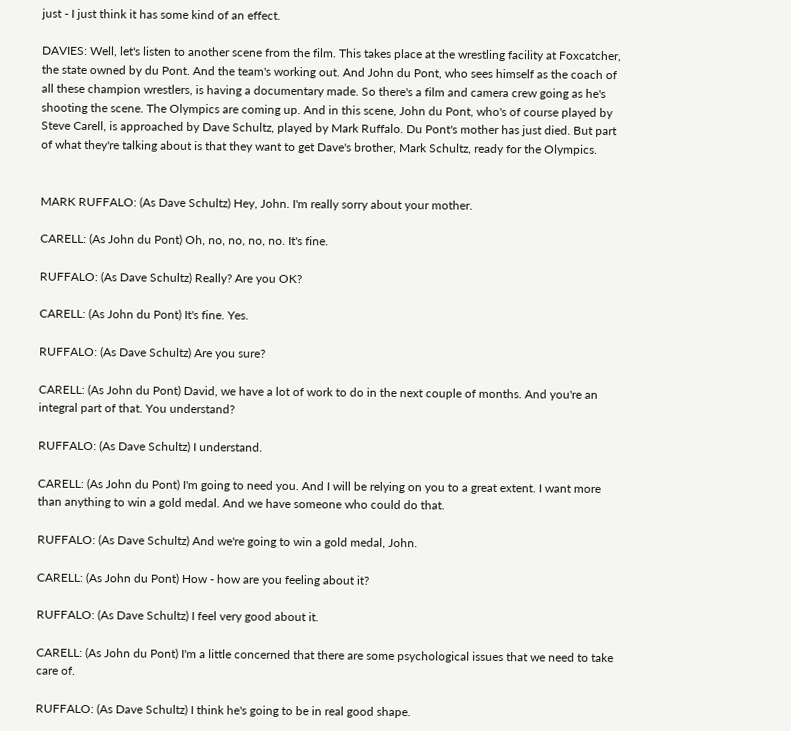just - I just think it has some kind of an effect.

DAVIES: Well, let's listen to another scene from the film. This takes place at the wrestling facility at Foxcatcher, the state owned by du Pont. And the team's working out. And John du Pont, who sees himself as the coach of all these champion wrestlers, is having a documentary made. So there's a film and camera crew going as he's shooting the scene. The Olympics are coming up. And in this scene, John du Pont, who's of course played by Steve Carell, is approached by Dave Schultz, played by Mark Ruffalo. Du Pont's mother has just died. But part of what they're talking about is that they want to get Dave's brother, Mark Schultz, ready for the Olympics.


MARK RUFFALO: (As Dave Schultz) Hey, John. I'm really sorry about your mother.

CARELL: (As John du Pont) Oh, no, no, no, no. It's fine.

RUFFALO: (As Dave Schultz) Really? Are you OK?

CARELL: (As John du Pont) It's fine. Yes.

RUFFALO: (As Dave Schultz) Are you sure?

CARELL: (As John du Pont) David, we have a lot of work to do in the next couple of months. And you're an integral part of that. You understand?

RUFFALO: (As Dave Schultz) I understand.

CARELL: (As John du Pont) I'm going to need you. And I will be relying on you to a great extent. I want more than anything to win a gold medal. And we have someone who could do that.

RUFFALO: (As Dave Schultz) And we're going to win a gold medal, John.

CARELL: (As John du Pont) How - how are you feeling about it?

RUFFALO: (As Dave Schultz) I feel very good about it.

CARELL: (As John du Pont) I'm a little concerned that there are some psychological issues that we need to take care of.

RUFFALO: (As Dave Schultz) I think he's going to be in real good shape.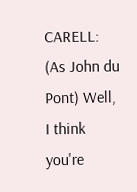CARELL: (As John du Pont) Well, I think you're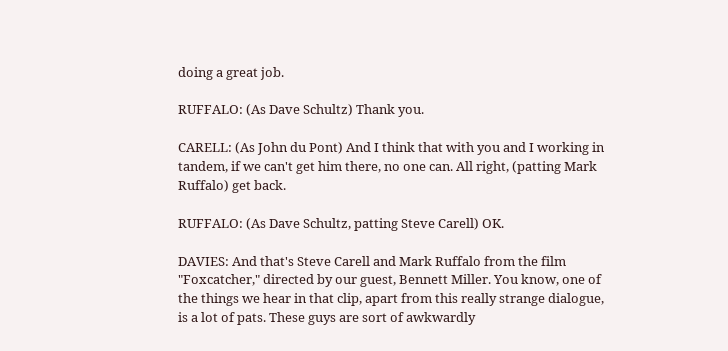doing a great job.

RUFFALO: (As Dave Schultz) Thank you.

CARELL: (As John du Pont) And I think that with you and I working in tandem, if we can't get him there, no one can. All right, (patting Mark Ruffalo) get back.

RUFFALO: (As Dave Schultz, patting Steve Carell) OK.

DAVIES: And that's Steve Carell and Mark Ruffalo from the film "Foxcatcher," directed by our guest, Bennett Miller. You know, one of the things we hear in that clip, apart from this really strange dialogue, is a lot of pats. These guys are sort of awkwardly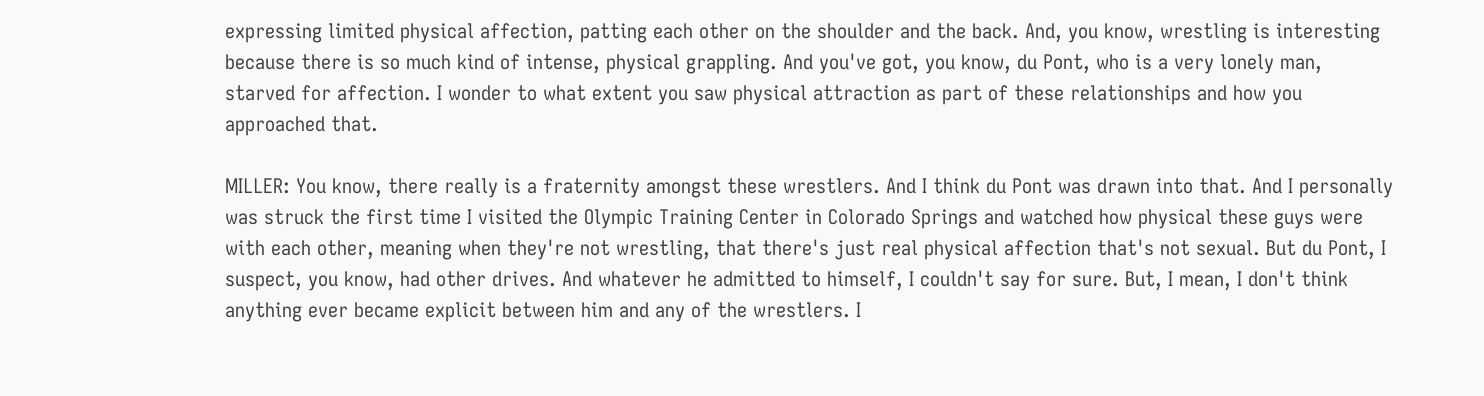expressing limited physical affection, patting each other on the shoulder and the back. And, you know, wrestling is interesting because there is so much kind of intense, physical grappling. And you've got, you know, du Pont, who is a very lonely man, starved for affection. I wonder to what extent you saw physical attraction as part of these relationships and how you approached that.

MILLER: You know, there really is a fraternity amongst these wrestlers. And I think du Pont was drawn into that. And I personally was struck the first time I visited the Olympic Training Center in Colorado Springs and watched how physical these guys were with each other, meaning when they're not wrestling, that there's just real physical affection that's not sexual. But du Pont, I suspect, you know, had other drives. And whatever he admitted to himself, I couldn't say for sure. But, I mean, I don't think anything ever became explicit between him and any of the wrestlers. I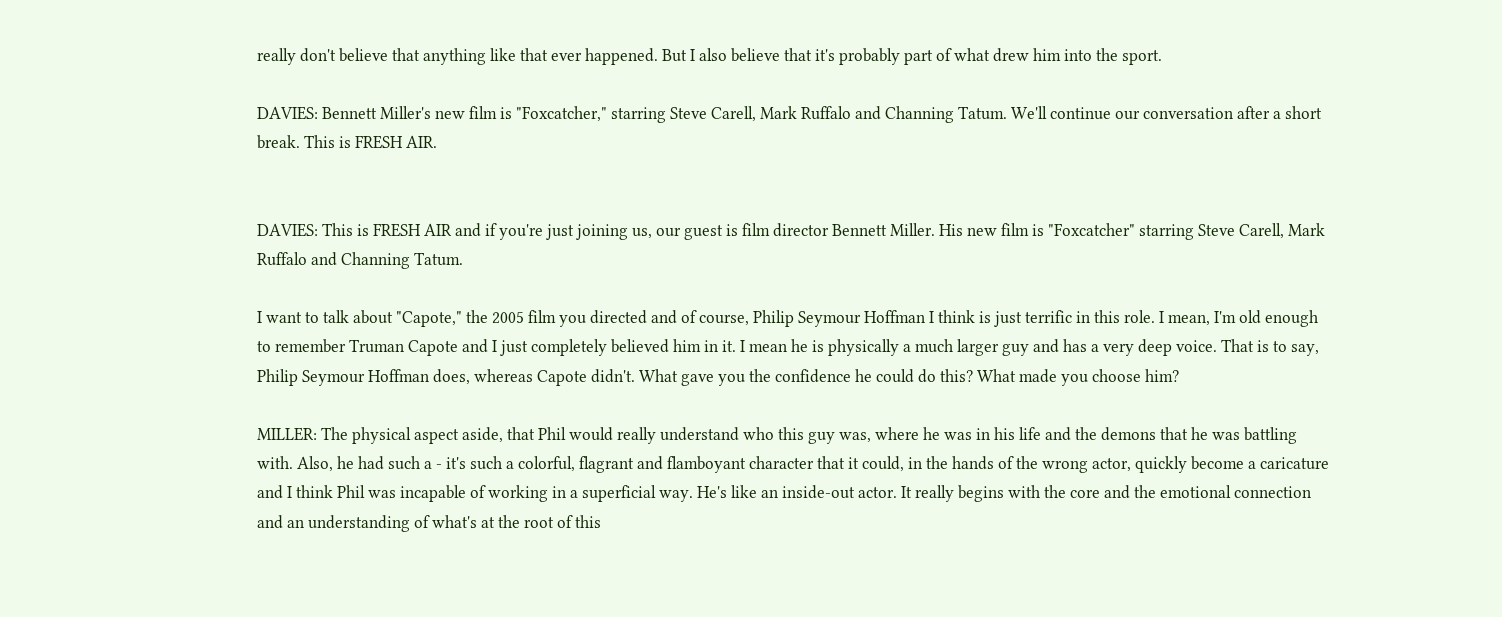really don't believe that anything like that ever happened. But I also believe that it's probably part of what drew him into the sport.

DAVIES: Bennett Miller's new film is "Foxcatcher," starring Steve Carell, Mark Ruffalo and Channing Tatum. We'll continue our conversation after a short break. This is FRESH AIR.


DAVIES: This is FRESH AIR and if you're just joining us, our guest is film director Bennett Miller. His new film is "Foxcatcher" starring Steve Carell, Mark Ruffalo and Channing Tatum.

I want to talk about "Capote," the 2005 film you directed and of course, Philip Seymour Hoffman I think is just terrific in this role. I mean, I'm old enough to remember Truman Capote and I just completely believed him in it. I mean he is physically a much larger guy and has a very deep voice. That is to say, Philip Seymour Hoffman does, whereas Capote didn't. What gave you the confidence he could do this? What made you choose him?

MILLER: The physical aspect aside, that Phil would really understand who this guy was, where he was in his life and the demons that he was battling with. Also, he had such a - it's such a colorful, flagrant and flamboyant character that it could, in the hands of the wrong actor, quickly become a caricature and I think Phil was incapable of working in a superficial way. He's like an inside-out actor. It really begins with the core and the emotional connection and an understanding of what's at the root of this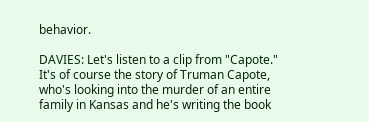behavior.

DAVIES: Let's listen to a clip from "Capote." It's of course the story of Truman Capote, who's looking into the murder of an entire family in Kansas and he's writing the book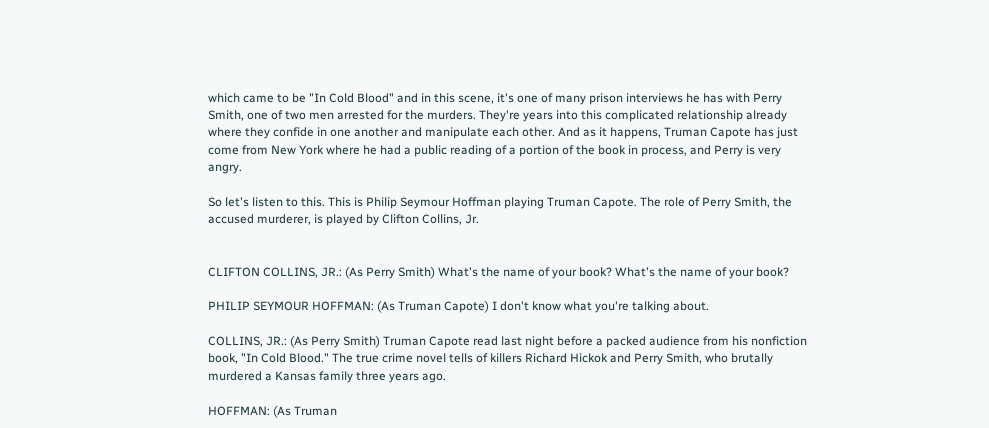which came to be "In Cold Blood" and in this scene, it's one of many prison interviews he has with Perry Smith, one of two men arrested for the murders. They're years into this complicated relationship already where they confide in one another and manipulate each other. And as it happens, Truman Capote has just come from New York where he had a public reading of a portion of the book in process, and Perry is very angry.

So let's listen to this. This is Philip Seymour Hoffman playing Truman Capote. The role of Perry Smith, the accused murderer, is played by Clifton Collins, Jr.


CLIFTON COLLINS, JR.: (As Perry Smith) What's the name of your book? What's the name of your book?

PHILIP SEYMOUR HOFFMAN: (As Truman Capote) I don't know what you're talking about.

COLLINS, JR.: (As Perry Smith) Truman Capote read last night before a packed audience from his nonfiction book, "In Cold Blood." The true crime novel tells of killers Richard Hickok and Perry Smith, who brutally murdered a Kansas family three years ago.

HOFFMAN: (As Truman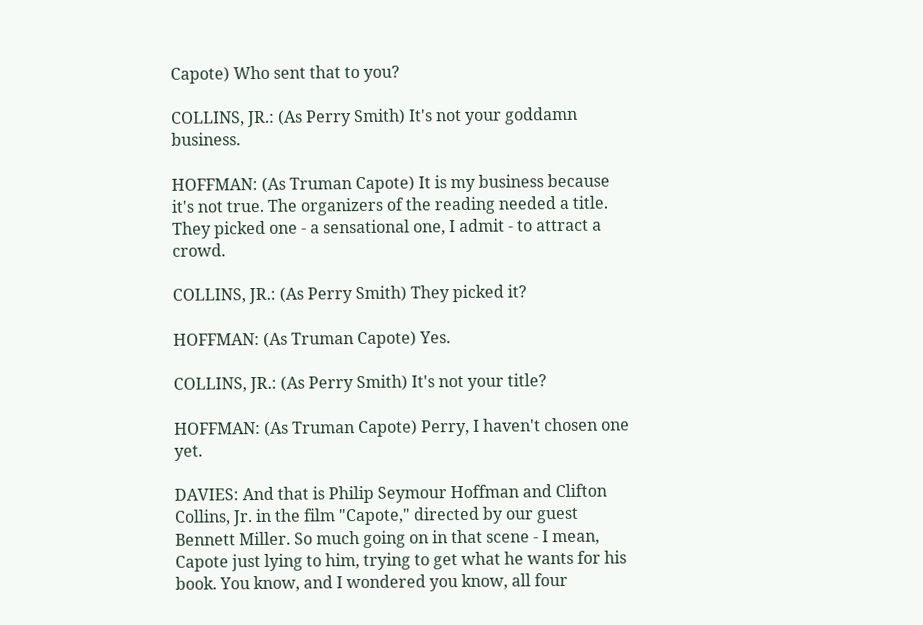Capote) Who sent that to you?

COLLINS, JR.: (As Perry Smith) It's not your goddamn business.

HOFFMAN: (As Truman Capote) It is my business because it's not true. The organizers of the reading needed a title. They picked one - a sensational one, I admit - to attract a crowd.

COLLINS, JR.: (As Perry Smith) They picked it?

HOFFMAN: (As Truman Capote) Yes.

COLLINS, JR.: (As Perry Smith) It's not your title?

HOFFMAN: (As Truman Capote) Perry, I haven't chosen one yet.

DAVIES: And that is Philip Seymour Hoffman and Clifton Collins, Jr. in the film "Capote," directed by our guest Bennett Miller. So much going on in that scene - I mean, Capote just lying to him, trying to get what he wants for his book. You know, and I wondered you know, all four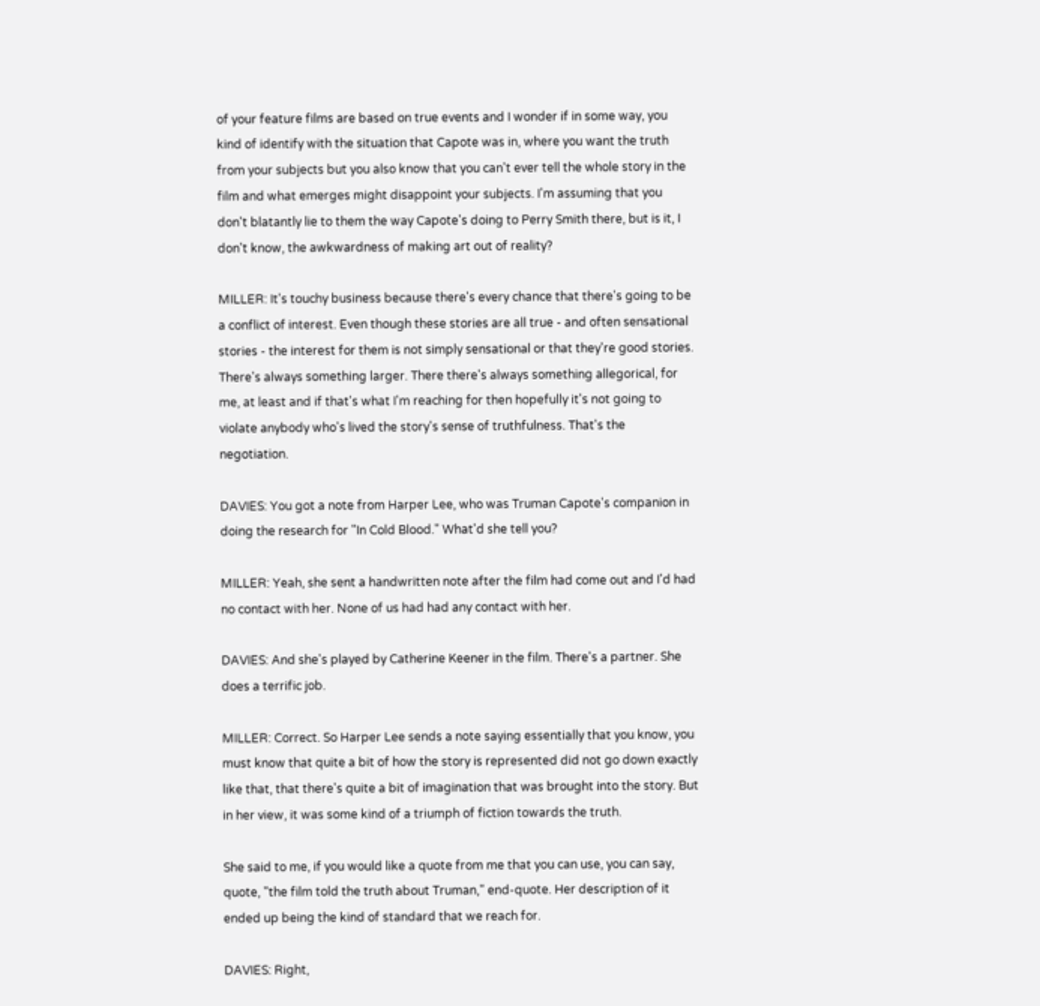of your feature films are based on true events and I wonder if in some way, you kind of identify with the situation that Capote was in, where you want the truth from your subjects but you also know that you can't ever tell the whole story in the film and what emerges might disappoint your subjects. I'm assuming that you don't blatantly lie to them the way Capote's doing to Perry Smith there, but is it, I don't know, the awkwardness of making art out of reality?

MILLER: It's touchy business because there's every chance that there's going to be a conflict of interest. Even though these stories are all true - and often sensational stories - the interest for them is not simply sensational or that they're good stories. There's always something larger. There there's always something allegorical, for me, at least and if that's what I'm reaching for then hopefully it's not going to violate anybody who's lived the story's sense of truthfulness. That's the negotiation.

DAVIES: You got a note from Harper Lee, who was Truman Capote's companion in doing the research for "In Cold Blood." What'd she tell you?

MILLER: Yeah, she sent a handwritten note after the film had come out and I'd had no contact with her. None of us had had any contact with her.

DAVIES: And she's played by Catherine Keener in the film. There's a partner. She does a terrific job.

MILLER: Correct. So Harper Lee sends a note saying essentially that you know, you must know that quite a bit of how the story is represented did not go down exactly like that, that there's quite a bit of imagination that was brought into the story. But in her view, it was some kind of a triumph of fiction towards the truth.

She said to me, if you would like a quote from me that you can use, you can say, quote, "the film told the truth about Truman," end-quote. Her description of it ended up being the kind of standard that we reach for.

DAVIES: Right,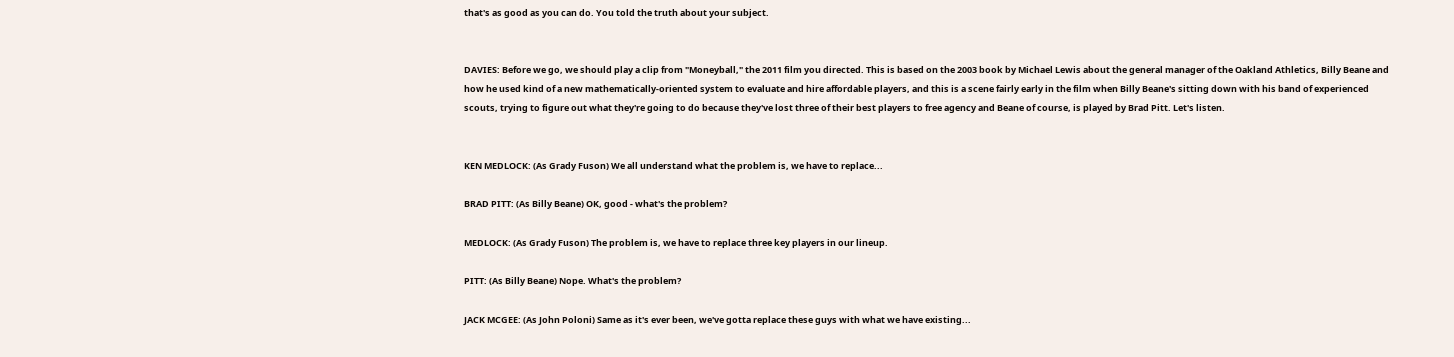that's as good as you can do. You told the truth about your subject.


DAVIES: Before we go, we should play a clip from "Moneyball," the 2011 film you directed. This is based on the 2003 book by Michael Lewis about the general manager of the Oakland Athletics, Billy Beane and how he used kind of a new mathematically-oriented system to evaluate and hire affordable players, and this is a scene fairly early in the film when Billy Beane's sitting down with his band of experienced scouts, trying to figure out what they're going to do because they've lost three of their best players to free agency and Beane of course, is played by Brad Pitt. Let's listen.


KEN MEDLOCK: (As Grady Fuson) We all understand what the problem is, we have to replace...

BRAD PITT: (As Billy Beane) OK, good - what's the problem?

MEDLOCK: (As Grady Fuson) The problem is, we have to replace three key players in our lineup.

PITT: (As Billy Beane) Nope. What's the problem?

JACK MCGEE: (As John Poloni) Same as it's ever been, we've gotta replace these guys with what we have existing...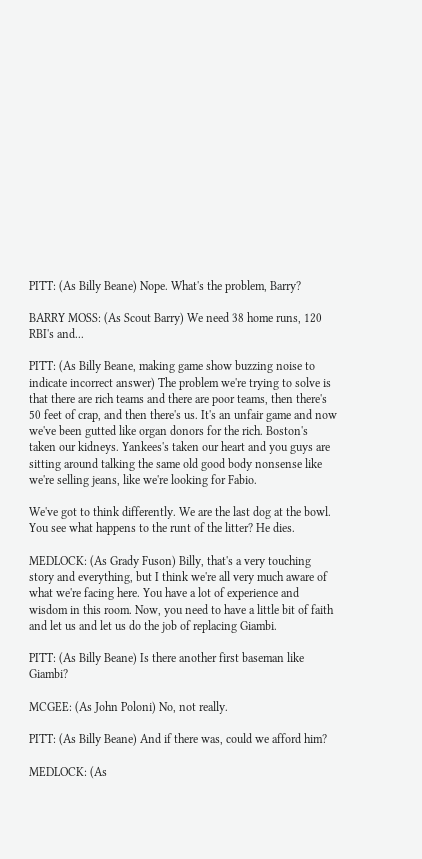PITT: (As Billy Beane) Nope. What's the problem, Barry?

BARRY MOSS: (As Scout Barry) We need 38 home runs, 120 RBI's and...

PITT: (As Billy Beane, making game show buzzing noise to indicate incorrect answer) The problem we're trying to solve is that there are rich teams and there are poor teams, then there's 50 feet of crap, and then there's us. It's an unfair game and now we've been gutted like organ donors for the rich. Boston's taken our kidneys. Yankees's taken our heart and you guys are sitting around talking the same old good body nonsense like we're selling jeans, like we're looking for Fabio.

We've got to think differently. We are the last dog at the bowl. You see what happens to the runt of the litter? He dies.

MEDLOCK: (As Grady Fuson) Billy, that's a very touching story and everything, but I think we're all very much aware of what we're facing here. You have a lot of experience and wisdom in this room. Now, you need to have a little bit of faith and let us and let us do the job of replacing Giambi.

PITT: (As Billy Beane) Is there another first baseman like Giambi?

MCGEE: (As John Poloni) No, not really.

PITT: (As Billy Beane) And if there was, could we afford him?

MEDLOCK: (As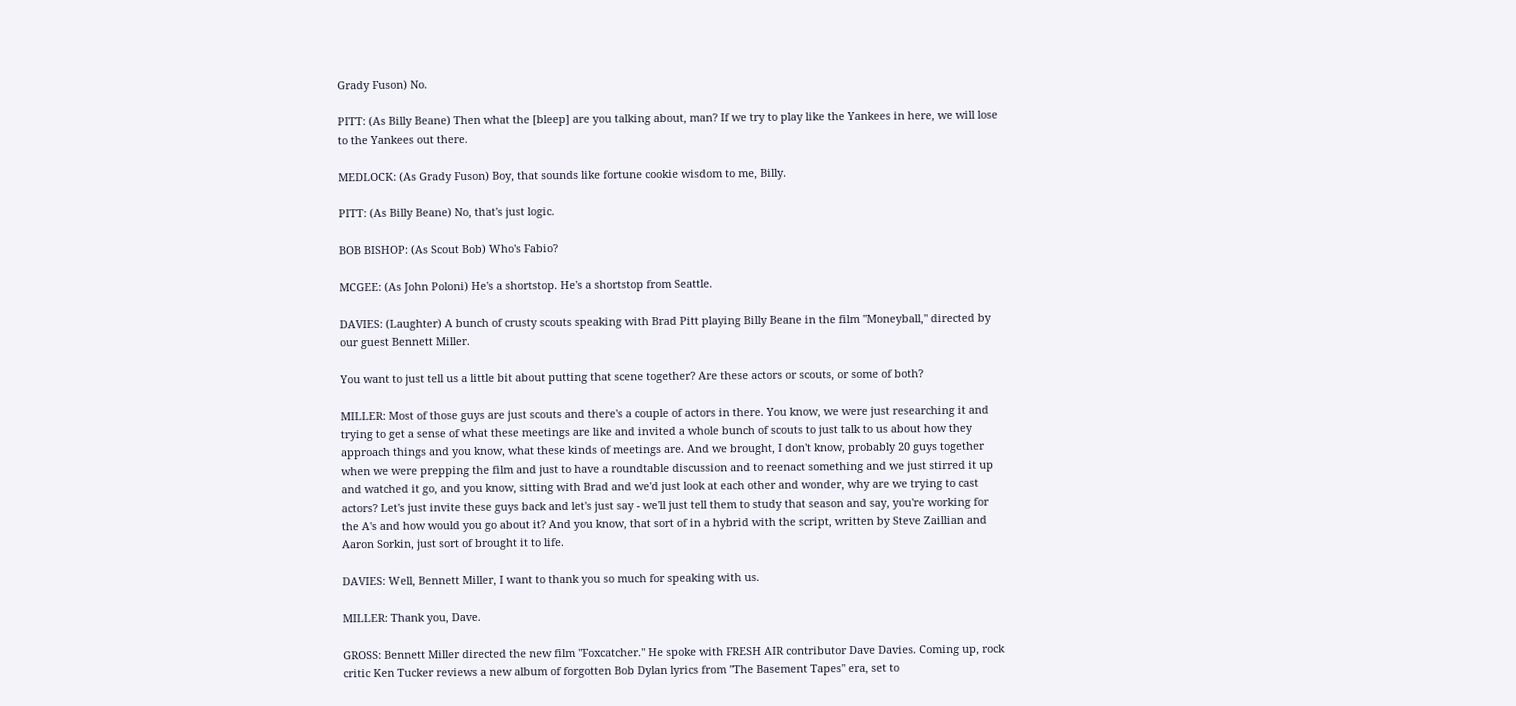Grady Fuson) No.

PITT: (As Billy Beane) Then what the [bleep] are you talking about, man? If we try to play like the Yankees in here, we will lose to the Yankees out there.

MEDLOCK: (As Grady Fuson) Boy, that sounds like fortune cookie wisdom to me, Billy.

PITT: (As Billy Beane) No, that's just logic.

BOB BISHOP: (As Scout Bob) Who's Fabio?

MCGEE: (As John Poloni) He's a shortstop. He's a shortstop from Seattle.

DAVIES: (Laughter) A bunch of crusty scouts speaking with Brad Pitt playing Billy Beane in the film "Moneyball," directed by our guest Bennett Miller.

You want to just tell us a little bit about putting that scene together? Are these actors or scouts, or some of both?

MILLER: Most of those guys are just scouts and there's a couple of actors in there. You know, we were just researching it and trying to get a sense of what these meetings are like and invited a whole bunch of scouts to just talk to us about how they approach things and you know, what these kinds of meetings are. And we brought, I don't know, probably 20 guys together when we were prepping the film and just to have a roundtable discussion and to reenact something and we just stirred it up and watched it go, and you know, sitting with Brad and we'd just look at each other and wonder, why are we trying to cast actors? Let's just invite these guys back and let's just say - we'll just tell them to study that season and say, you're working for the A's and how would you go about it? And you know, that sort of in a hybrid with the script, written by Steve Zaillian and Aaron Sorkin, just sort of brought it to life.

DAVIES: Well, Bennett Miller, I want to thank you so much for speaking with us.

MILLER: Thank you, Dave.

GROSS: Bennett Miller directed the new film "Foxcatcher." He spoke with FRESH AIR contributor Dave Davies. Coming up, rock critic Ken Tucker reviews a new album of forgotten Bob Dylan lyrics from "The Basement Tapes" era, set to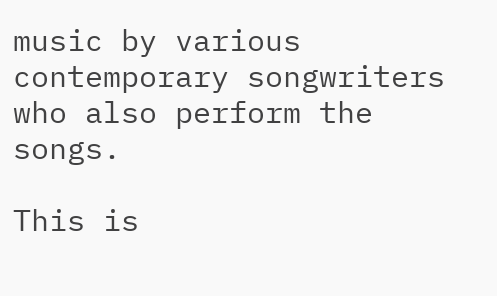music by various contemporary songwriters who also perform the songs.

This is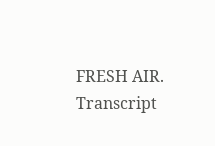FRESH AIR. Transcript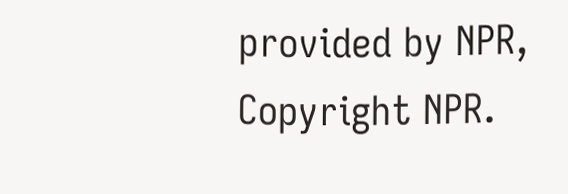provided by NPR, Copyright NPR.